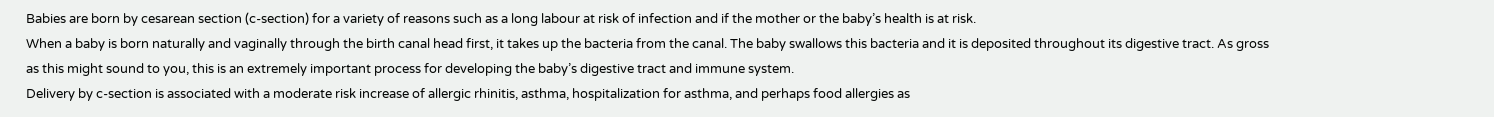Babies are born by cesarean section (c-section) for a variety of reasons such as a long labour at risk of infection and if the mother or the baby’s health is at risk.
When a baby is born naturally and vaginally through the birth canal head first, it takes up the bacteria from the canal. The baby swallows this bacteria and it is deposited throughout its digestive tract. As gross as this might sound to you, this is an extremely important process for developing the baby’s digestive tract and immune system.
Delivery by c-section is associated with a moderate risk increase of allergic rhinitis, asthma, hospitalization for asthma, and perhaps food allergies as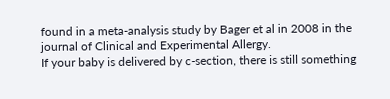found in a meta-analysis study by Bager et al in 2008 in the journal of Clinical and Experimental Allergy.
If your baby is delivered by c-section, there is still something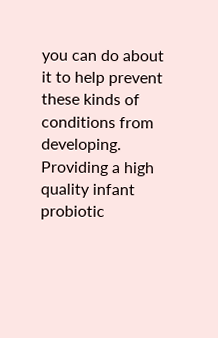you can do about it to help prevent these kinds of conditions from developing. Providing a high quality infant probiotic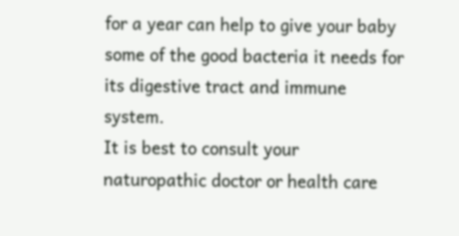for a year can help to give your baby some of the good bacteria it needs for its digestive tract and immune system.
It is best to consult your naturopathic doctor or health care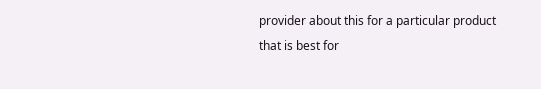provider about this for a particular product that is best for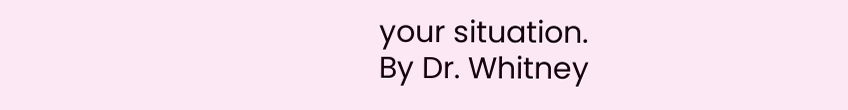your situation.
By Dr. Whitney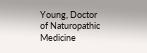Young, Doctor of Naturopathic Medicine